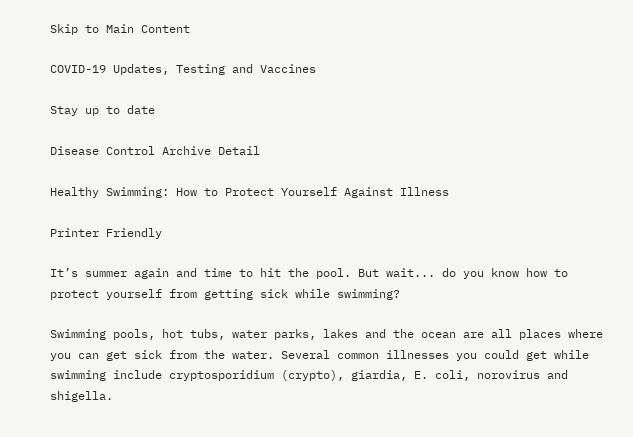Skip to Main Content

COVID-19 Updates, Testing and Vaccines

Stay up to date

Disease Control Archive Detail

Healthy Swimming: How to Protect Yourself Against Illness

Printer Friendly

It’s summer again and time to hit the pool. But wait... do you know how to protect yourself from getting sick while swimming?

Swimming pools, hot tubs, water parks, lakes and the ocean are all places where you can get sick from the water. Several common illnesses you could get while swimming include cryptosporidium (crypto), giardia, E. coli, norovirus and shigella.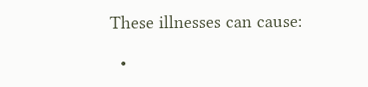These illnesses can cause:

  •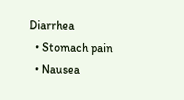Diarrhea
  • Stomach pain
  • Nausea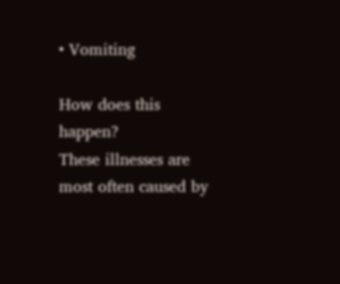• Vomiting

How does this happen?
These illnesses are most often caused by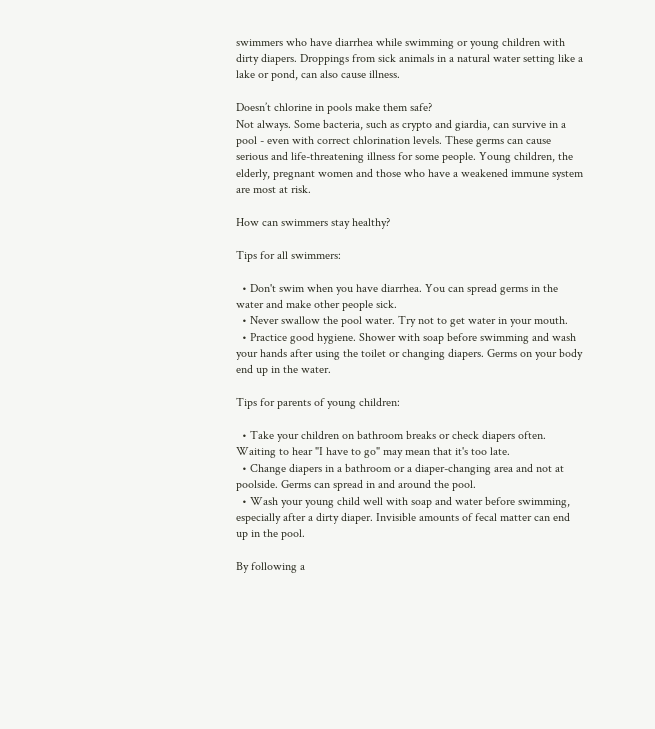swimmers who have diarrhea while swimming or young children with dirty diapers. Droppings from sick animals in a natural water setting like a lake or pond, can also cause illness.

Doesn’t chlorine in pools make them safe?
Not always. Some bacteria, such as crypto and giardia, can survive in a pool - even with correct chlorination levels. These germs can cause serious and life-threatening illness for some people. Young children, the elderly, pregnant women and those who have a weakened immune system are most at risk.

How can swimmers stay healthy?

Tips for all swimmers:

  • Don't swim when you have diarrhea. You can spread germs in the water and make other people sick.
  • Never swallow the pool water. Try not to get water in your mouth.
  • Practice good hygiene. Shower with soap before swimming and wash your hands after using the toilet or changing diapers. Germs on your body end up in the water.

Tips for parents of young children:

  • Take your children on bathroom breaks or check diapers often. Waiting to hear "I have to go" may mean that it's too late.
  • Change diapers in a bathroom or a diaper-changing area and not at poolside. Germs can spread in and around the pool.
  • Wash your young child well with soap and water before swimming, especially after a dirty diaper. Invisible amounts of fecal matter can end up in the pool.

By following a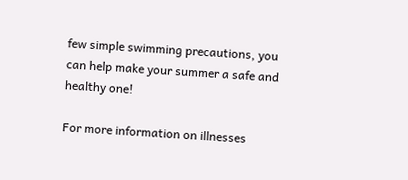few simple swimming precautions, you can help make your summer a safe and healthy one!

For more information on illnesses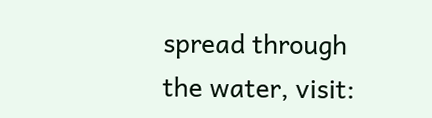spread through the water, visit: